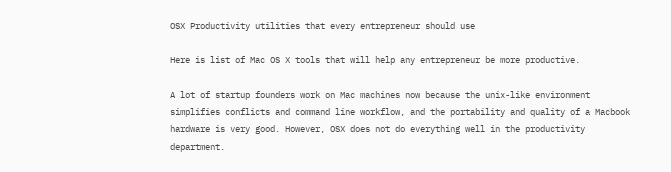OSX Productivity utilities that every entrepreneur should use

Here is list of Mac OS X tools that will help any entrepreneur be more productive.

A lot of startup founders work on Mac machines now because the unix-like environment simplifies conflicts and command line workflow, and the portability and quality of a Macbook hardware is very good. However, OSX does not do everything well in the productivity department.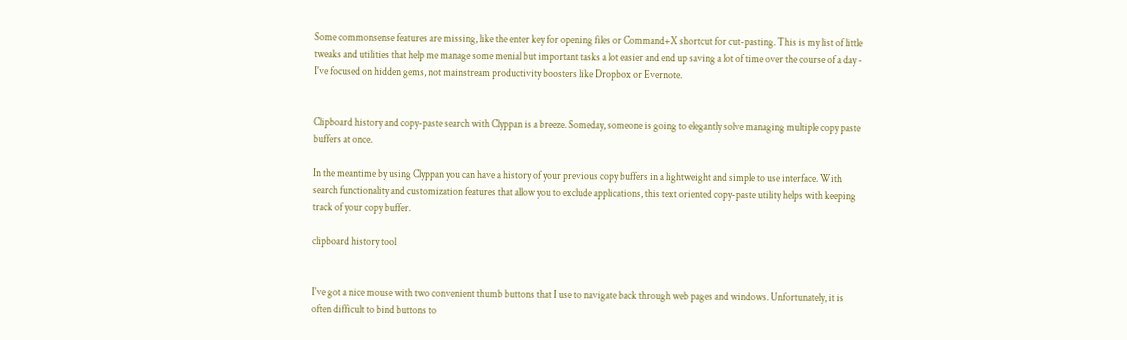Some commonsense features are missing, like the enter key for opening files or Command+X shortcut for cut-pasting. This is my list of little tweaks and utilities that help me manage some menial but important tasks a lot easier and end up saving a lot of time over the course of a day - I've focused on hidden gems, not mainstream productivity boosters like Dropbox or Evernote.


Clipboard history and copy-paste search with Clyppan is a breeze. Someday, someone is going to elegantly solve managing multiple copy paste buffers at once.

In the meantime by using Clyppan you can have a history of your previous copy buffers in a lightweight and simple to use interface. With search functionality and customization features that allow you to exclude applications, this text oriented copy-paste utility helps with keeping track of your copy buffer.

clipboard history tool


I've got a nice mouse with two convenient thumb buttons that I use to navigate back through web pages and windows. Unfortunately, it is often difficult to bind buttons to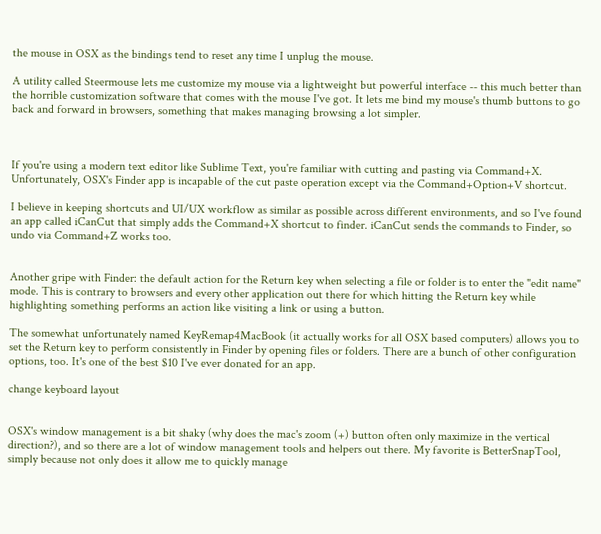the mouse in OSX as the bindings tend to reset any time I unplug the mouse.

A utility called Steermouse lets me customize my mouse via a lightweight but powerful interface -- this much better than the horrible customization software that comes with the mouse I've got. It lets me bind my mouse's thumb buttons to go back and forward in browsers, something that makes managing browsing a lot simpler.



If you're using a modern text editor like Sublime Text, you're familiar with cutting and pasting via Command+X. Unfortunately, OSX's Finder app is incapable of the cut paste operation except via the Command+Option+V shortcut.

I believe in keeping shortcuts and UI/UX workflow as similar as possible across different environments, and so I've found an app called iCanCut that simply adds the Command+X shortcut to finder. iCanCut sends the commands to Finder, so undo via Command+Z works too.


Another gripe with Finder: the default action for the Return key when selecting a file or folder is to enter the "edit name" mode. This is contrary to browsers and every other application out there for which hitting the Return key while highlighting something performs an action like visiting a link or using a button.

The somewhat unfortunately named KeyRemap4MacBook (it actually works for all OSX based computers) allows you to set the Return key to perform consistently in Finder by opening files or folders. There are a bunch of other configuration options, too. It's one of the best $10 I've ever donated for an app.

change keyboard layout


OSX's window management is a bit shaky (why does the mac's zoom (+) button often only maximize in the vertical direction?), and so there are a lot of window management tools and helpers out there. My favorite is BetterSnapTool, simply because not only does it allow me to quickly manage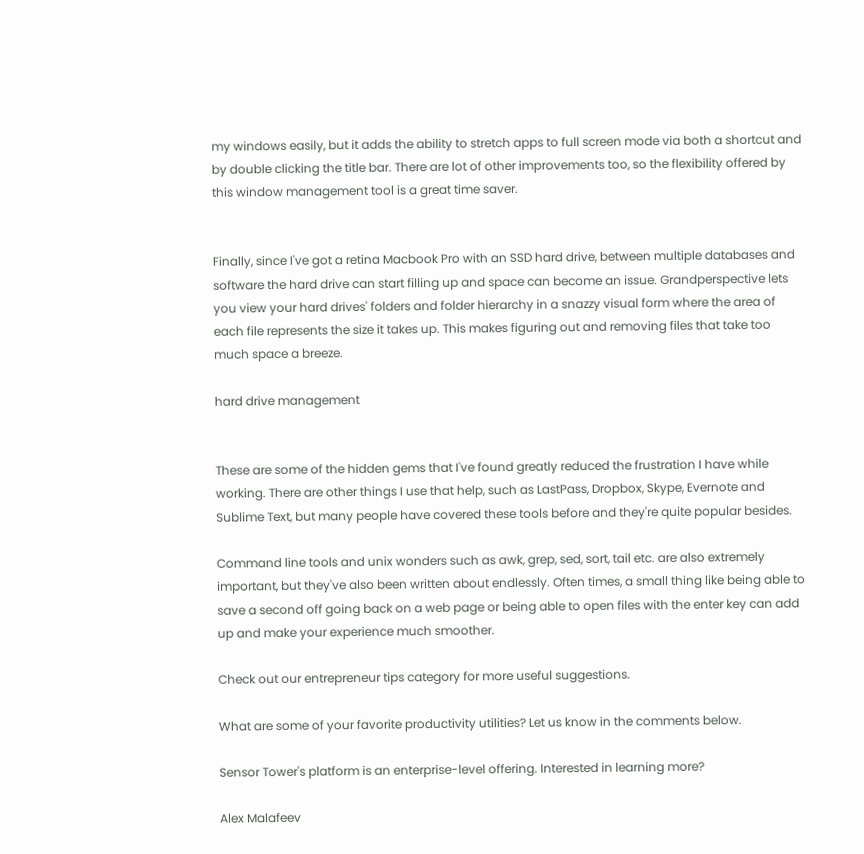my windows easily, but it adds the ability to stretch apps to full screen mode via both a shortcut and by double clicking the title bar. There are lot of other improvements too, so the flexibility offered by this window management tool is a great time saver.


Finally, since I've got a retina Macbook Pro with an SSD hard drive, between multiple databases and software the hard drive can start filling up and space can become an issue. Grandperspective lets you view your hard drives' folders and folder hierarchy in a snazzy visual form where the area of each file represents the size it takes up. This makes figuring out and removing files that take too much space a breeze.

hard drive management


These are some of the hidden gems that I've found greatly reduced the frustration I have while working. There are other things I use that help, such as LastPass, Dropbox, Skype, Evernote and Sublime Text, but many people have covered these tools before and they're quite popular besides.

Command line tools and unix wonders such as awk, grep, sed, sort, tail etc. are also extremely important, but they've also been written about endlessly. Often times, a small thing like being able to save a second off going back on a web page or being able to open files with the enter key can add up and make your experience much smoother.

Check out our entrepreneur tips category for more useful suggestions.

What are some of your favorite productivity utilities? Let us know in the comments below.

Sensor Tower's platform is an enterprise-level offering. Interested in learning more?

Alex Malafeev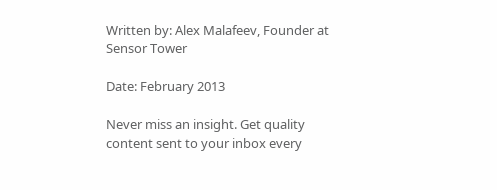Written by: Alex Malafeev, Founder at Sensor Tower

Date: February 2013

Never miss an insight. Get quality content sent to your inbox every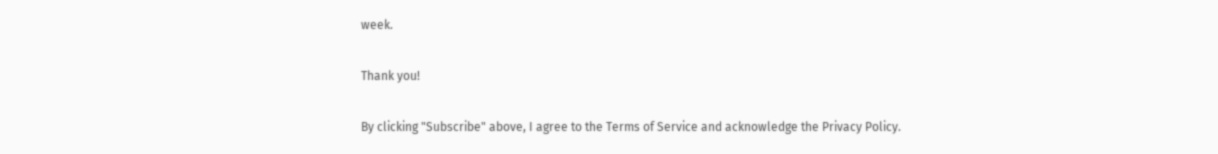week.

Thank you!

By clicking "Subscribe" above, I agree to the Terms of Service and acknowledge the Privacy Policy.